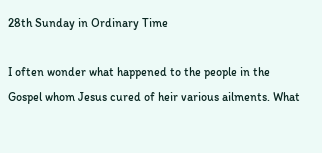28th Sunday in Ordinary Time

I often wonder what happened to the people in the Gospel whom Jesus cured of heir various ailments. What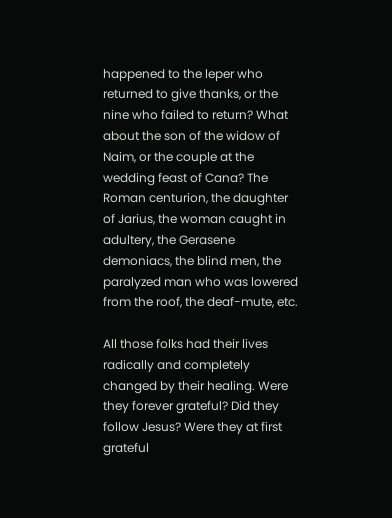happened to the leper who returned to give thanks, or the nine who failed to return? What about the son of the widow of Naim, or the couple at the wedding feast of Cana? The Roman centurion, the daughter of Jarius, the woman caught in adultery, the Gerasene demoniacs, the blind men, the paralyzed man who was lowered from the roof, the deaf-mute, etc.

All those folks had their lives radically and completely changed by their healing. Were they forever grateful? Did they follow Jesus? Were they at first grateful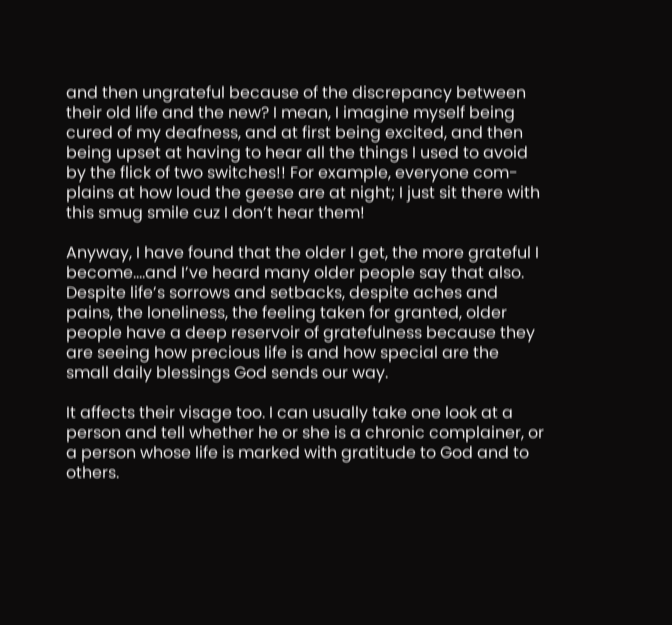and then ungrateful because of the discrepancy between their old life and the new? I mean, I imagine myself being cured of my deafness, and at first being excited, and then being upset at having to hear all the things I used to avoid by the flick of two switches!! For example, everyone com-plains at how loud the geese are at night; I just sit there with this smug smile cuz I don’t hear them!

Anyway, I have found that the older I get, the more grateful I become….and I’ve heard many older people say that also. Despite life’s sorrows and setbacks, despite aches and pains, the loneliness, the feeling taken for granted, older people have a deep reservoir of gratefulness because they are seeing how precious life is and how special are the small daily blessings God sends our way.

It affects their visage too. I can usually take one look at a person and tell whether he or she is a chronic complainer, or a person whose life is marked with gratitude to God and to others.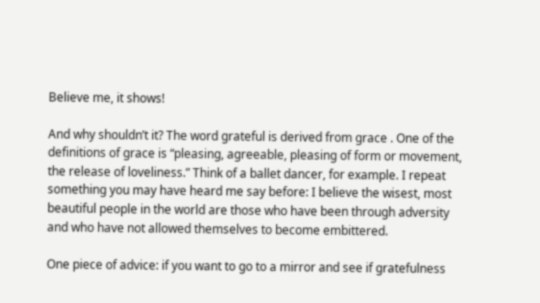Believe me, it shows!

And why shouldn’t it? The word grateful is derived from grace . One of the definitions of grace is “pleasing, agreeable, pleasing of form or movement, the release of loveliness.” Think of a ballet dancer, for example. I repeat something you may have heard me say before: I believe the wisest, most beautiful people in the world are those who have been through adversity and who have not allowed themselves to become embittered.

One piece of advice: if you want to go to a mirror and see if gratefulness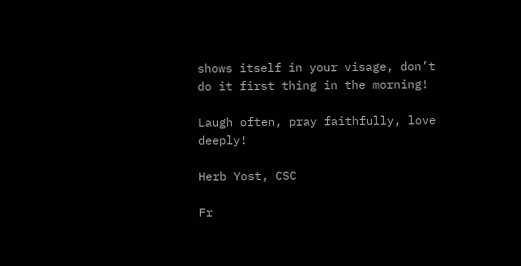shows itself in your visage, don’t do it first thing in the morning!

Laugh often, pray faithfully, love deeply!

Herb Yost, CSC

Fr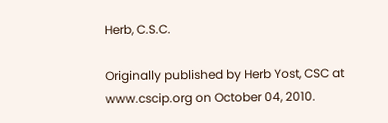Herb, C.S.C.

Originally published by Herb Yost, CSC at www.cscip.org on October 04, 2010.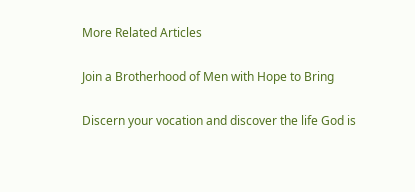More Related Articles

Join a Brotherhood of Men with Hope to Bring

Discern your vocation and discover the life God is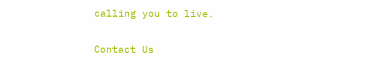calling you to live.

Contact Us